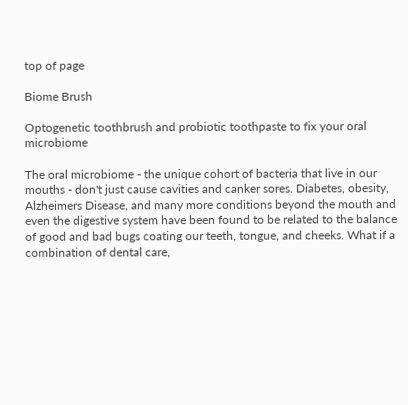top of page

Biome Brush

Optogenetic toothbrush and probiotic toothpaste to fix your oral microbiome

The oral microbiome - the unique cohort of bacteria that live in our mouths - don't just cause cavities and canker sores. Diabetes, obesity, Alzheimers Disease, and many more conditions beyond the mouth and even the digestive system have been found to be related to the balance of good and bad bugs coating our teeth, tongue, and cheeks. What if a combination of dental care,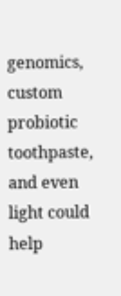genomics, custom probiotic toothpaste, and even light could help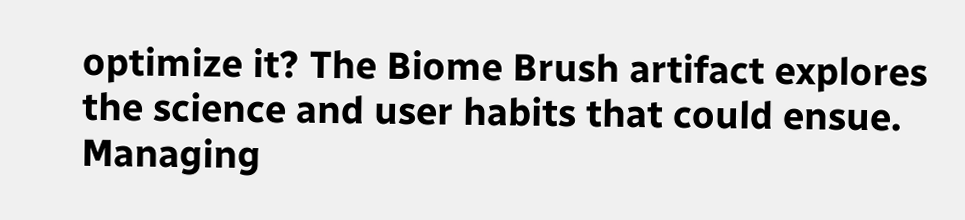optimize it? The Biome Brush artifact explores the science and user habits that could ensue. Managing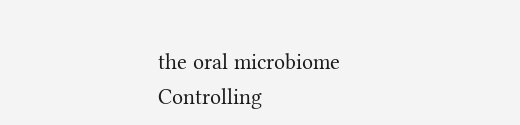the oral microbiome Controlling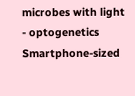microbes with light - optogenetics Smartphone-sized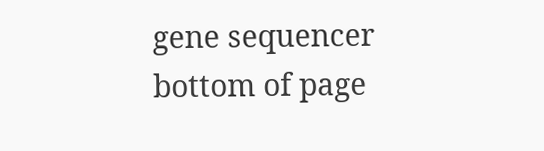gene sequencer
bottom of page